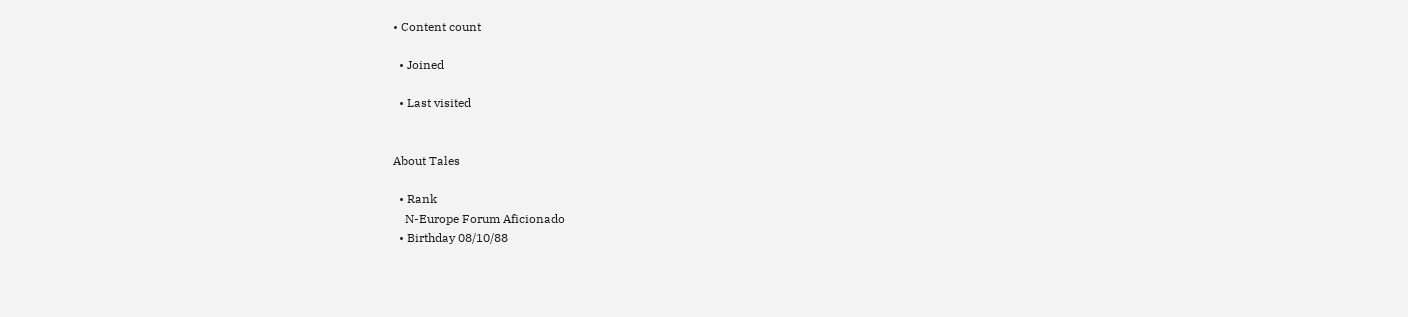• Content count

  • Joined

  • Last visited


About Tales

  • Rank
    N-Europe Forum Aficionado
  • Birthday 08/10/88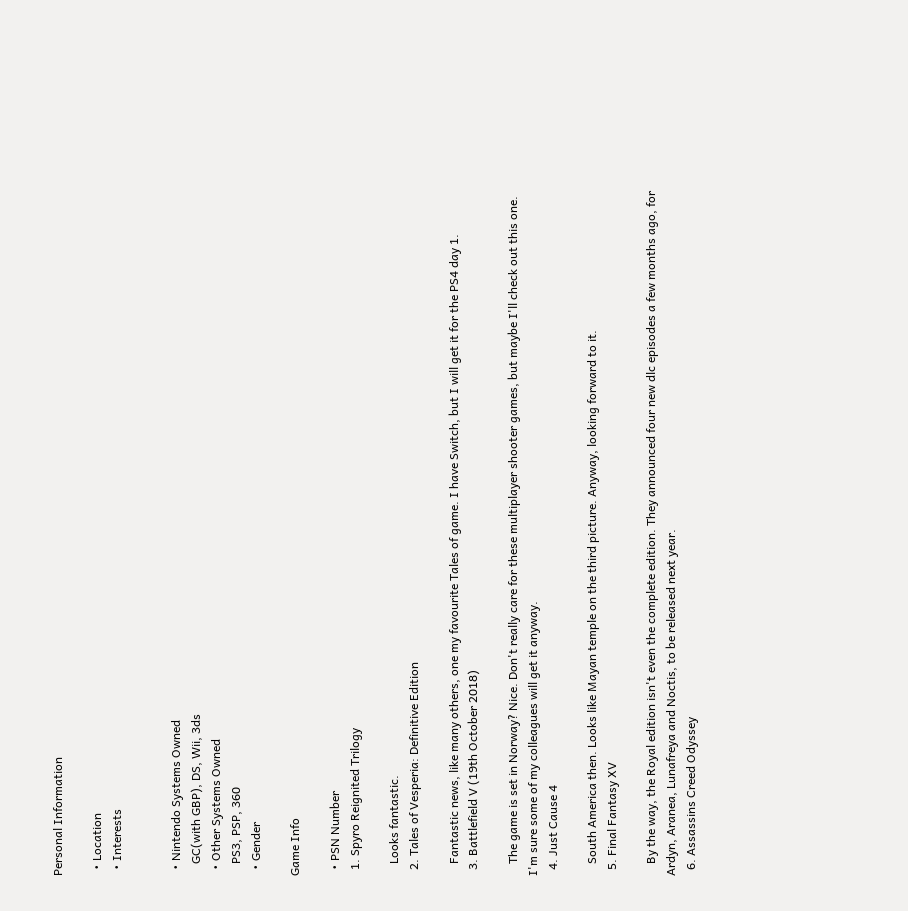Personal Information

  • Location
  • Interests


  • Nintendo Systems Owned
    GC(with GBP), DS, Wii, 3ds
  • Other Systems Owned
    PS3, PSP, 360
  • Gender

Game Info

  • PSN Number
  1. Spyro Reignited Trilogy

    Looks fantastic.
  2. Tales of Vesperia: Definitive Edition

    Fantastic news, like many others, one my favourite Tales of game. I have Switch, but I will get it for the PS4 day 1.
  3. Battlefield V (19th October 2018)

    The game is set in Norway? Nice. Don't really care for these multiplayer shooter games, but maybe I'll check out this one. I'm sure some of my colleagues will get it anyway.
  4. Just Cause 4

    South America then. Looks like Mayan temple on the third picture. Anyway, looking forward to it.
  5. Final Fantasy XV

    By the way, the Royal edition isn't even the complete edition. They announced four new dlc episodes a few months ago, for Ardyn, Aranea, Lunafreya and Noctis, to be released next year.
  6. Assassins Creed Odyssey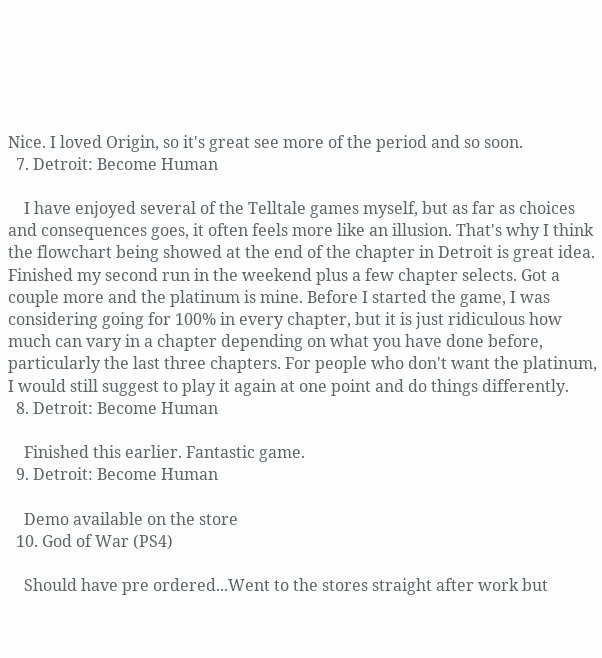Nice. I loved Origin, so it's great see more of the period and so soon.
  7. Detroit: Become Human

    I have enjoyed several of the Telltale games myself, but as far as choices and consequences goes, it often feels more like an illusion. That's why I think the flowchart being showed at the end of the chapter in Detroit is great idea. Finished my second run in the weekend plus a few chapter selects. Got a couple more and the platinum is mine. Before I started the game, I was considering going for 100% in every chapter, but it is just ridiculous how much can vary in a chapter depending on what you have done before, particularly the last three chapters. For people who don't want the platinum, I would still suggest to play it again at one point and do things differently.
  8. Detroit: Become Human

    Finished this earlier. Fantastic game.
  9. Detroit: Become Human

    Demo available on the store
  10. God of War (PS4)

    Should have pre ordered...Went to the stores straight after work but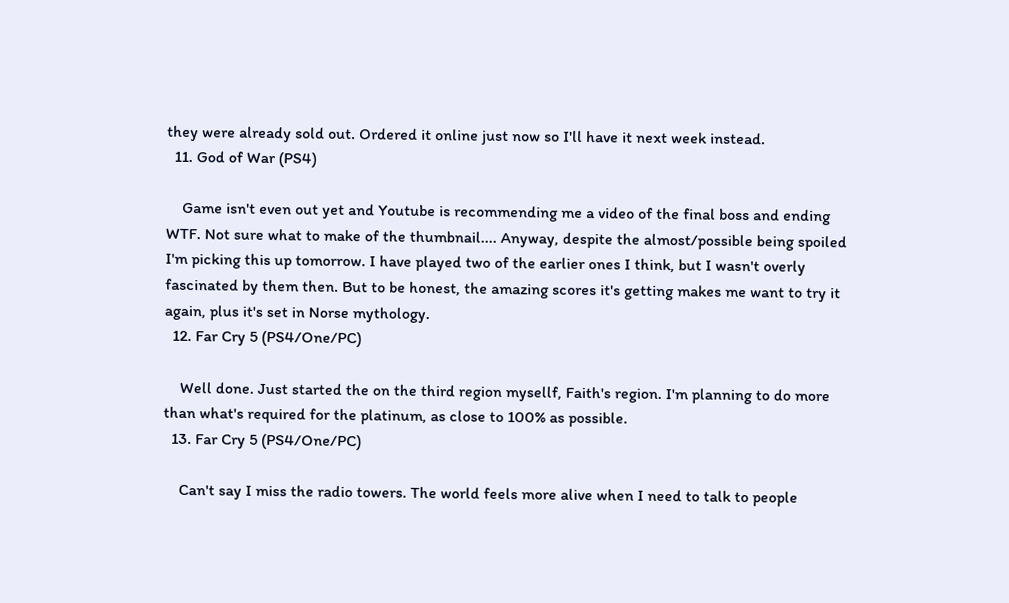they were already sold out. Ordered it online just now so I'll have it next week instead.
  11. God of War (PS4)

    Game isn't even out yet and Youtube is recommending me a video of the final boss and ending WTF. Not sure what to make of the thumbnail.... Anyway, despite the almost/possible being spoiled I'm picking this up tomorrow. I have played two of the earlier ones I think, but I wasn't overly fascinated by them then. But to be honest, the amazing scores it's getting makes me want to try it again, plus it's set in Norse mythology.
  12. Far Cry 5 (PS4/One/PC)

    Well done. Just started the on the third region mysellf, Faith's region. I'm planning to do more than what's required for the platinum, as close to 100% as possible.
  13. Far Cry 5 (PS4/One/PC)

    Can't say I miss the radio towers. The world feels more alive when I need to talk to people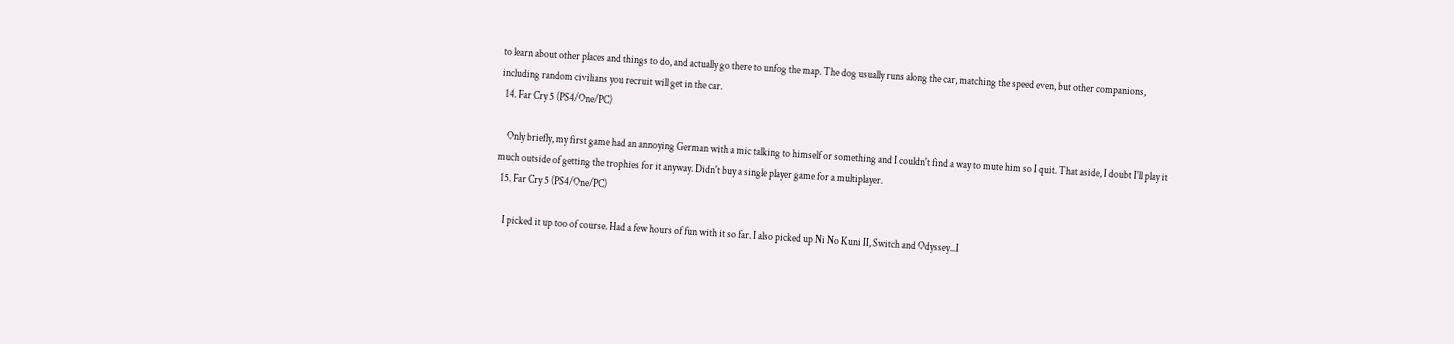to learn about other places and things to do, and actually go there to unfog the map. The dog usually runs along the car, matching the speed even, but other companions, including random civilians you recruit will get in the car.
  14. Far Cry 5 (PS4/One/PC)

    Only briefly, my first game had an annoying German with a mic talking to himself or something and I couldn't find a way to mute him so I quit. That aside, I doubt I'll play it much outside of getting the trophies for it anyway. Didn't buy a single player game for a multiplayer.
  15. Far Cry 5 (PS4/One/PC)

    I picked it up too of course. Had a few hours of fun with it so far. I also picked up Ni No Kuni II, Switch and Odyssey...I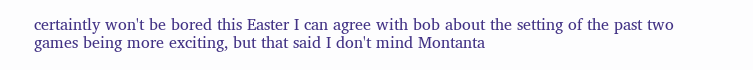certaintly won't be bored this Easter I can agree with bob about the setting of the past two games being more exciting, but that said I don't mind Montanta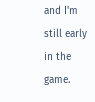and I'm still early in the game.